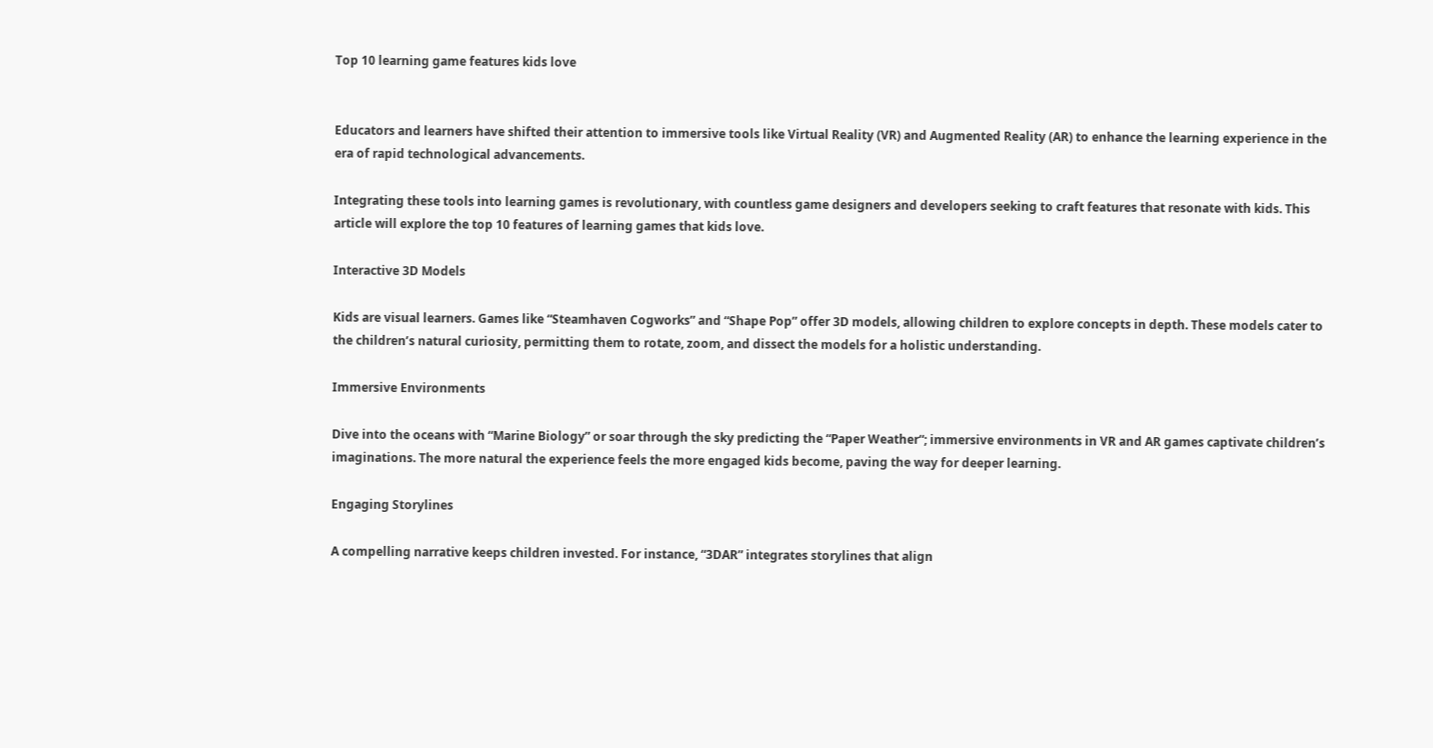Top 10 learning game features kids love


Educators and learners have shifted their attention to immersive tools like Virtual Reality (VR) and Augmented Reality (AR) to enhance the learning experience in the era of rapid technological advancements.

Integrating these tools into learning games is revolutionary, with countless game designers and developers seeking to craft features that resonate with kids. This article will explore the top 10 features of learning games that kids love.

Interactive 3D Models

Kids are visual learners. Games like “Steamhaven Cogworks” and “Shape Pop” offer 3D models, allowing children to explore concepts in depth. These models cater to the children’s natural curiosity, permitting them to rotate, zoom, and dissect the models for a holistic understanding.

Immersive Environments

Dive into the oceans with “Marine Biology” or soar through the sky predicting the “Paper Weather“; immersive environments in VR and AR games captivate children’s imaginations. The more natural the experience feels the more engaged kids become, paving the way for deeper learning.

Engaging Storylines

A compelling narrative keeps children invested. For instance, “3DAR” integrates storylines that align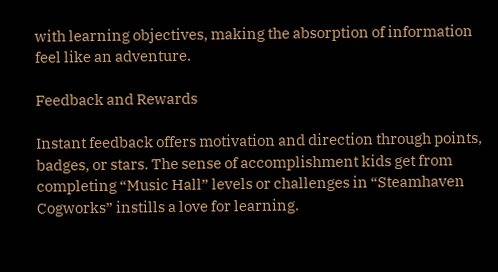with learning objectives, making the absorption of information feel like an adventure.

Feedback and Rewards

Instant feedback offers motivation and direction through points, badges, or stars. The sense of accomplishment kids get from completing “Music Hall” levels or challenges in “Steamhaven Cogworks” instills a love for learning.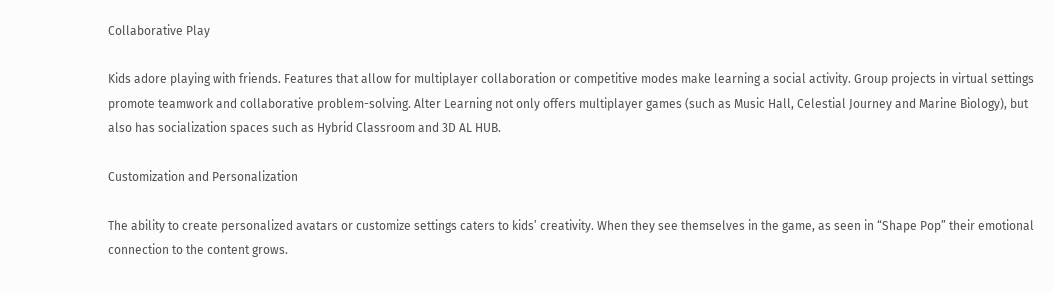Collaborative Play

Kids adore playing with friends. Features that allow for multiplayer collaboration or competitive modes make learning a social activity. Group projects in virtual settings promote teamwork and collaborative problem-solving. Alter Learning not only offers multiplayer games (such as Music Hall, Celestial Journey and Marine Biology), but also has socialization spaces such as Hybrid Classroom and 3D AL HUB.

Customization and Personalization

The ability to create personalized avatars or customize settings caters to kids’ creativity. When they see themselves in the game, as seen in “Shape Pop” their emotional connection to the content grows.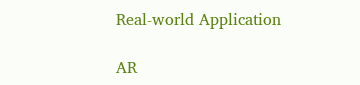Real-world Application

AR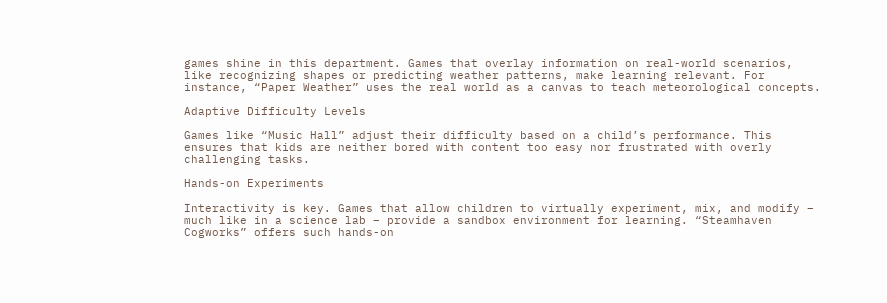games shine in this department. Games that overlay information on real-world scenarios, like recognizing shapes or predicting weather patterns, make learning relevant. For instance, “Paper Weather” uses the real world as a canvas to teach meteorological concepts.

Adaptive Difficulty Levels

Games like “Music Hall” adjust their difficulty based on a child’s performance. This ensures that kids are neither bored with content too easy nor frustrated with overly challenging tasks.

Hands-on Experiments

Interactivity is key. Games that allow children to virtually experiment, mix, and modify – much like in a science lab – provide a sandbox environment for learning. “Steamhaven Cogworks” offers such hands-on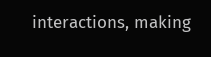interactions, making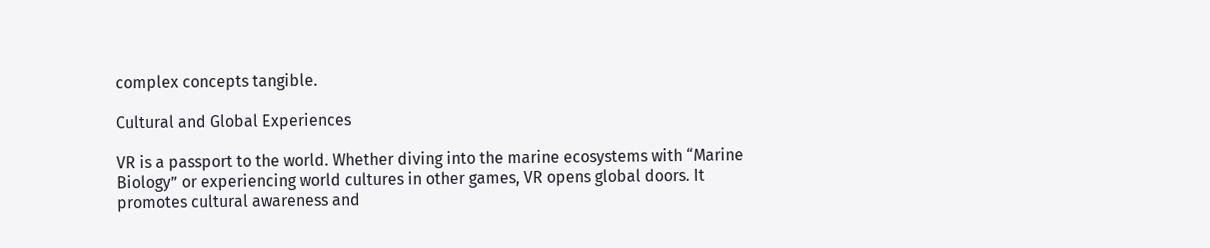complex concepts tangible.

Cultural and Global Experiences

VR is a passport to the world. Whether diving into the marine ecosystems with “Marine Biology” or experiencing world cultures in other games, VR opens global doors. It promotes cultural awareness and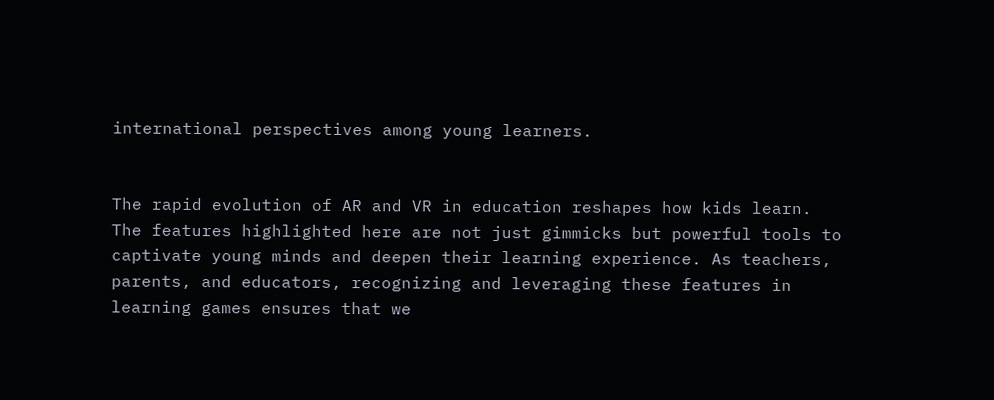international perspectives among young learners.


The rapid evolution of AR and VR in education reshapes how kids learn. The features highlighted here are not just gimmicks but powerful tools to captivate young minds and deepen their learning experience. As teachers, parents, and educators, recognizing and leveraging these features in learning games ensures that we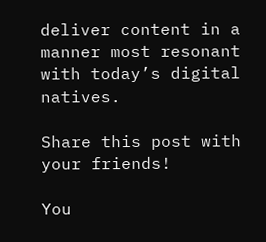deliver content in a manner most resonant with today’s digital natives.

Share this post with your friends!

You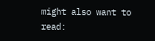might also want to read: